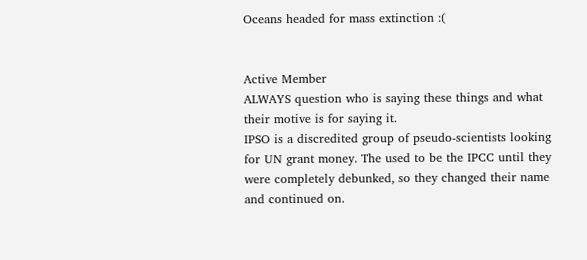Oceans headed for mass extinction :(


Active Member
ALWAYS question who is saying these things and what their motive is for saying it.
IPSO is a discredited group of pseudo-scientists looking for UN grant money. The used to be the IPCC until they were completely debunked, so they changed their name and continued on.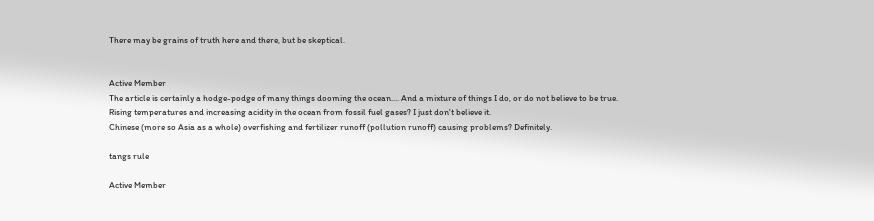There may be grains of truth here and there, but be skeptical.


Active Member
The article is certainly a hodge-podge of many things dooming the ocean.... And a mixture of things I do, or do not believe to be true.
Rising temperatures and increasing acidity in the ocean from fossil fuel gases? I just don't believe it.
Chinese (more so Asia as a whole) overfishing and fertilizer runoff (pollution runoff) causing problems? Definitely.

tangs rule

Active Member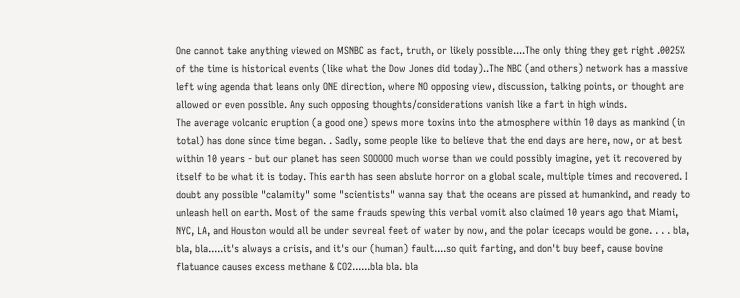One cannot take anything viewed on MSNBC as fact, truth, or likely possible....The only thing they get right .0025% of the time is historical events (like what the Dow Jones did today)..The NBC (and others) network has a massive left wing agenda that leans only ONE direction, where NO opposing view, discussion, talking points, or thought are allowed or even possible. Any such opposing thoughts/considerations vanish like a fart in high winds.
The average volcanic eruption (a good one) spews more toxins into the atmosphere within 10 days as mankind (in total) has done since time began. . Sadly, some people like to believe that the end days are here, now, or at best within 10 years - but our planet has seen SOOOOO much worse than we could possibly imagine, yet it recovered by itself to be what it is today. This earth has seen abslute horror on a global scale, multiple times and recovered. I doubt any possible "calamity" some "scientists" wanna say that the oceans are pissed at humankind, and ready to unleash hell on earth. Most of the same frauds spewing this verbal vomit also claimed 10 years ago that Miami, NYC, LA, and Houston would all be under sevreal feet of water by now, and the polar icecaps would be gone. . . . bla, bla, bla.....it's always a crisis, and it's our (human) fault....so quit farting, and don't buy beef, cause bovine flatuance causes excess methane & CO2......bla bla. bla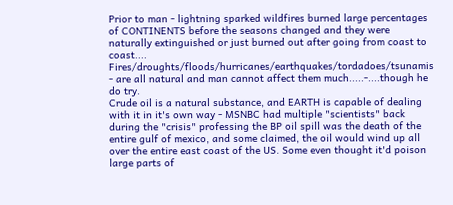Prior to man - lightning sparked wildfires burned large percentages of CONTINENTS before the seasons changed and they were naturally extinguished or just burned out after going from coast to coast.... Fires/droughts/floods/hurricanes/earthquakes/tordadoes/tsunamis - are all natural and man cannot affect them much.....-....though he do try.
Crude oil is a natural substance, and EARTH is capable of dealing with it in it's own way - MSNBC had multiple "scientists" back during the "crisis" professing the BP oil spill was the death of the entire gulf of mexico, and some claimed, the oil would wind up all over the entire east coast of the US. Some even thought it'd poison large parts of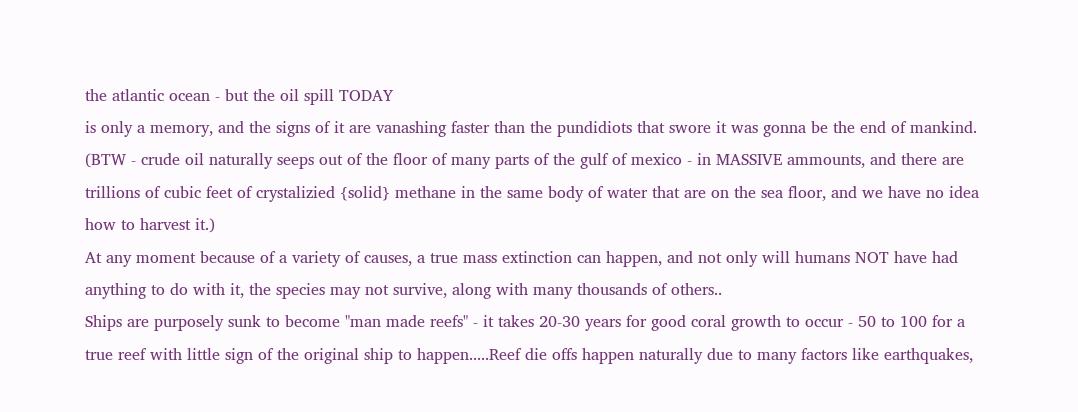the atlantic ocean - but the oil spill TODAY
is only a memory, and the signs of it are vanashing faster than the pundidiots that swore it was gonna be the end of mankind. (BTW - crude oil naturally seeps out of the floor of many parts of the gulf of mexico - in MASSIVE ammounts, and there are trillions of cubic feet of crystalizied {solid} methane in the same body of water that are on the sea floor, and we have no idea how to harvest it.)
At any moment because of a variety of causes, a true mass extinction can happen, and not only will humans NOT have had anything to do with it, the species may not survive, along with many thousands of others..
Ships are purposely sunk to become "man made reefs" - it takes 20-30 years for good coral growth to occur - 50 to 100 for a true reef with little sign of the original ship to happen.....Reef die offs happen naturally due to many factors like earthquakes,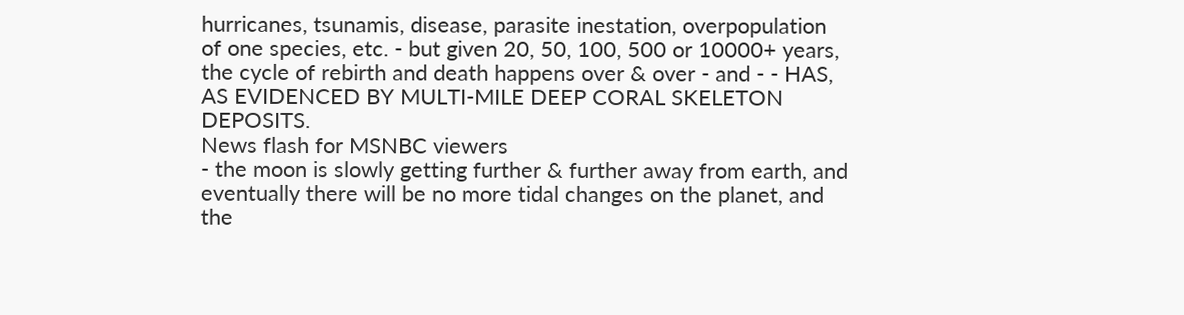hurricanes, tsunamis, disease, parasite inestation, overpopulation of one species, etc. - but given 20, 50, 100, 500 or 10000+ years, the cycle of rebirth and death happens over & over - and - - HAS, AS EVIDENCED BY MULTI-MILE DEEP CORAL SKELETON DEPOSITS.
News flash for MSNBC viewers
- the moon is slowly getting further & further away from earth, and eventually there will be no more tidal changes on the planet, and the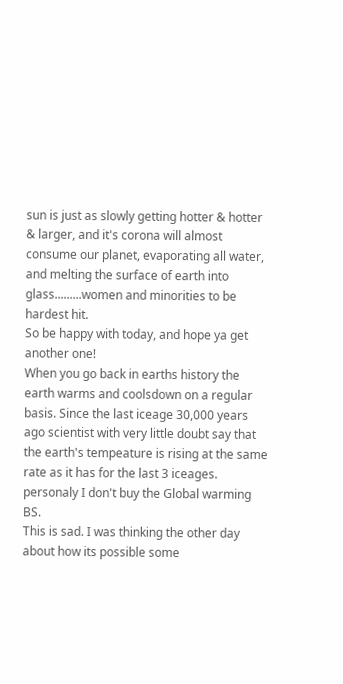sun is just as slowly getting hotter & hotter & larger, and it's corona will almost consume our planet, evaporating all water, and melting the surface of earth into glass.........women and minorities to be hardest hit.
So be happy with today, and hope ya get another one!
When you go back in earths history the earth warms and coolsdown on a regular basis. Since the last iceage 30,000 years ago scientist with very little doubt say that the earth's tempeature is rising at the same rate as it has for the last 3 iceages.
personaly I don't buy the Global warming BS.
This is sad. I was thinking the other day about how its possible some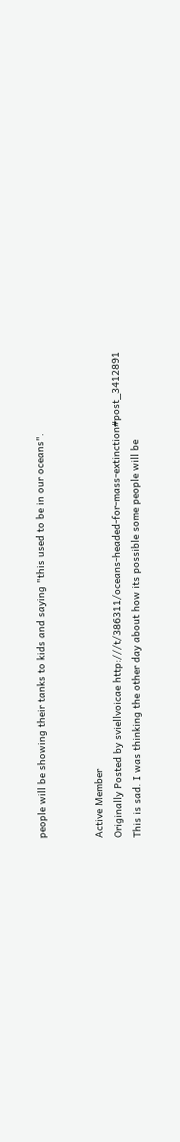people will be showing their tanks to kids and saying "this used to be in our oceans".


Active Member
Originally Posted by sviellvoicae http:///t/386311/oceans-headed-for-mass-extinction#post_3412891
This is sad. I was thinking the other day about how its possible some people will be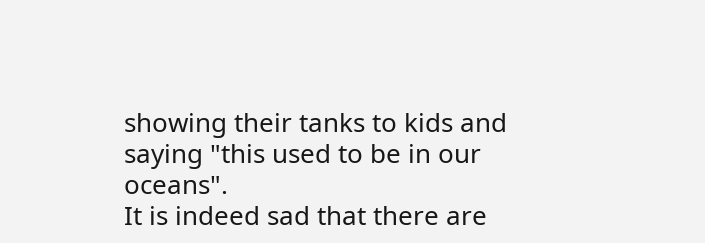showing their tanks to kids and saying "this used to be in our oceans".
It is indeed sad that there are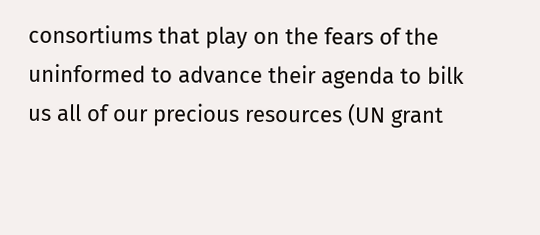consortiums that play on the fears of the uninformed to advance their agenda to bilk us all of our precious resources (UN grant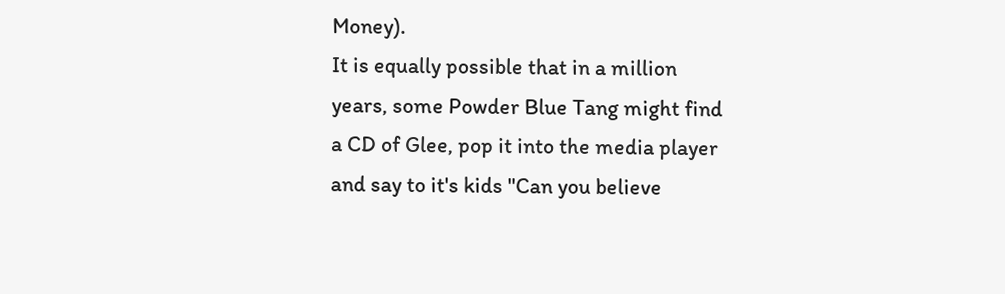Money).
It is equally possible that in a million years, some Powder Blue Tang might find a CD of Glee, pop it into the media player and say to it's kids "Can you believe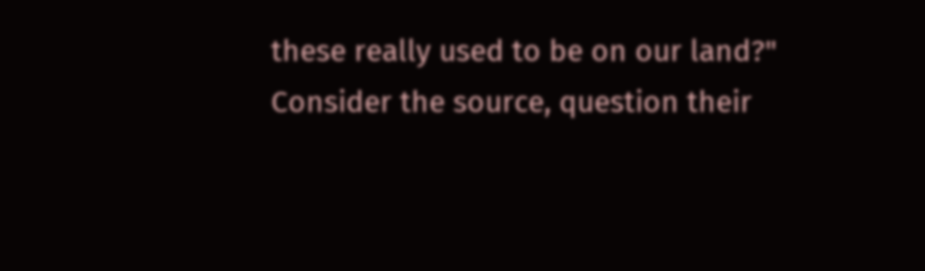these really used to be on our land?"
Consider the source, question their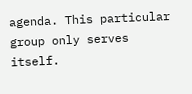agenda. This particular group only serves itself.